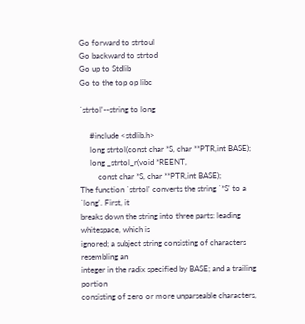Go forward to strtoul
Go backward to strtod
Go up to Stdlib
Go to the top op libc

`strtol'--string to long

     #include <stdlib.h>
     long strtol(const char *S, char **PTR,int BASE);
     long _strtol_r(void *REENT,
         const char *S, char **PTR,int BASE);
The function `strtol' converts the string `*S' to a `long'. First, it
breaks down the string into three parts: leading whitespace, which is
ignored; a subject string consisting of characters resembling an
integer in the radix specified by BASE; and a trailing portion
consisting of zero or more unparseable characters,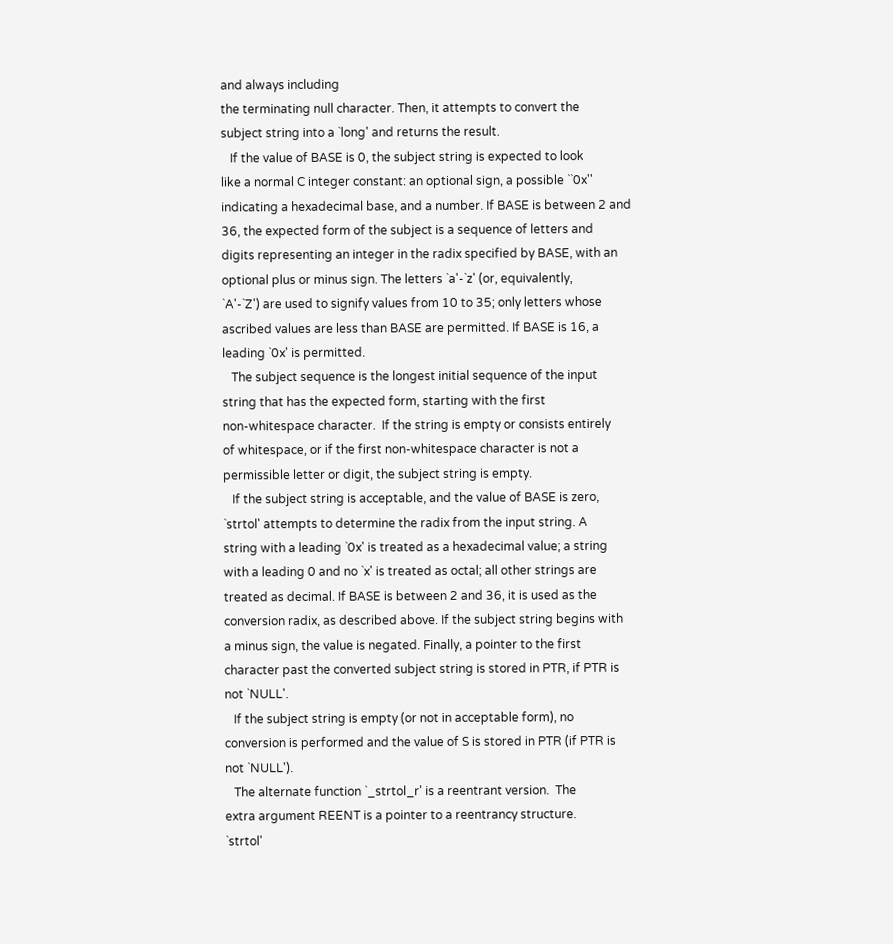and always including
the terminating null character. Then, it attempts to convert the
subject string into a `long' and returns the result.
   If the value of BASE is 0, the subject string is expected to look
like a normal C integer constant: an optional sign, a possible ``0x''
indicating a hexadecimal base, and a number. If BASE is between 2 and
36, the expected form of the subject is a sequence of letters and
digits representing an integer in the radix specified by BASE, with an
optional plus or minus sign. The letters `a'-`z' (or, equivalently,
`A'-`Z') are used to signify values from 10 to 35; only letters whose
ascribed values are less than BASE are permitted. If BASE is 16, a
leading `0x' is permitted.
   The subject sequence is the longest initial sequence of the input
string that has the expected form, starting with the first
non-whitespace character.  If the string is empty or consists entirely
of whitespace, or if the first non-whitespace character is not a
permissible letter or digit, the subject string is empty.
   If the subject string is acceptable, and the value of BASE is zero,
`strtol' attempts to determine the radix from the input string. A
string with a leading `0x' is treated as a hexadecimal value; a string
with a leading 0 and no `x' is treated as octal; all other strings are
treated as decimal. If BASE is between 2 and 36, it is used as the
conversion radix, as described above. If the subject string begins with
a minus sign, the value is negated. Finally, a pointer to the first
character past the converted subject string is stored in PTR, if PTR is
not `NULL'.
   If the subject string is empty (or not in acceptable form), no
conversion is performed and the value of S is stored in PTR (if PTR is
not `NULL').
   The alternate function `_strtol_r' is a reentrant version.  The
extra argument REENT is a pointer to a reentrancy structure.
`strtol'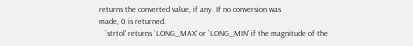returns the converted value, if any. If no conversion was
made, 0 is returned.
   `strtol' returns `LONG_MAX' or `LONG_MIN' if the magnitude of the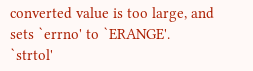converted value is too large, and sets `errno' to `ERANGE'.
`strtol'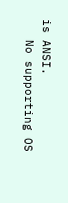is ANSI.
   No supporting OS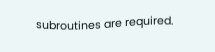subroutines are required.